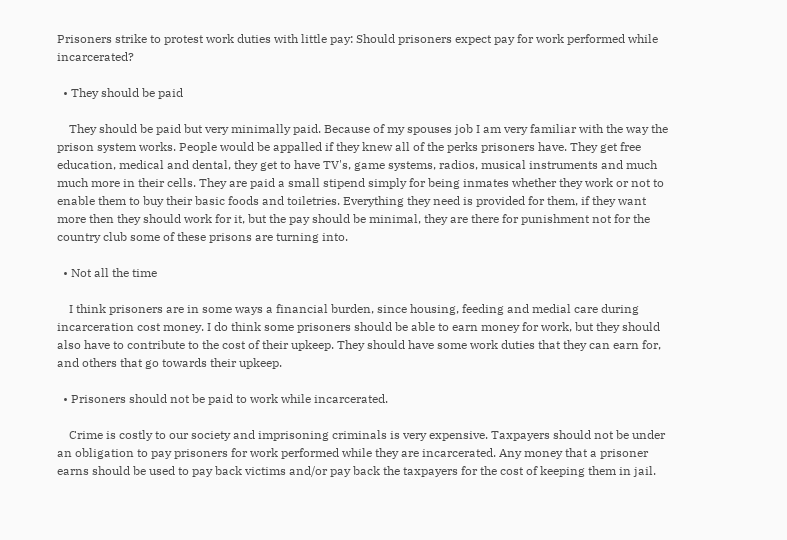Prisoners strike to protest work duties with little pay: Should prisoners expect pay for work performed while incarcerated?

  • They should be paid

    They should be paid but very minimally paid. Because of my spouses job I am very familiar with the way the prison system works. People would be appalled if they knew all of the perks prisoners have. They get free education, medical and dental, they get to have TV's, game systems, radios, musical instruments and much much more in their cells. They are paid a small stipend simply for being inmates whether they work or not to enable them to buy their basic foods and toiletries. Everything they need is provided for them, if they want more then they should work for it, but the pay should be minimal, they are there for punishment not for the country club some of these prisons are turning into.

  • Not all the time

    I think prisoners are in some ways a financial burden, since housing, feeding and medial care during incarceration cost money. I do think some prisoners should be able to earn money for work, but they should also have to contribute to the cost of their upkeep. They should have some work duties that they can earn for, and others that go towards their upkeep.

  • Prisoners should not be paid to work while incarcerated.

    Crime is costly to our society and imprisoning criminals is very expensive. Taxpayers should not be under an obligation to pay prisoners for work performed while they are incarcerated. Any money that a prisoner earns should be used to pay back victims and/or pay back the taxpayers for the cost of keeping them in jail.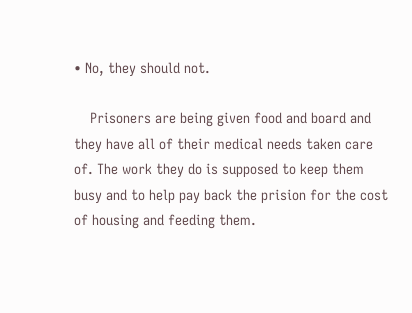• No, they should not.

    Prisoners are being given food and board and they have all of their medical needs taken care of. The work they do is supposed to keep them busy and to help pay back the prision for the cost of housing and feeding them.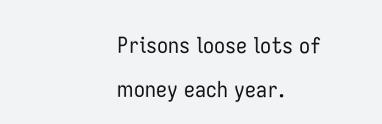Prisons loose lots of money each year.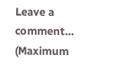Leave a comment...
(Maximum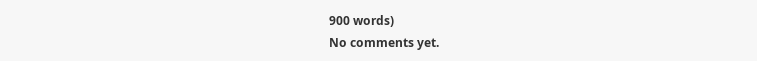900 words)
No comments yet.